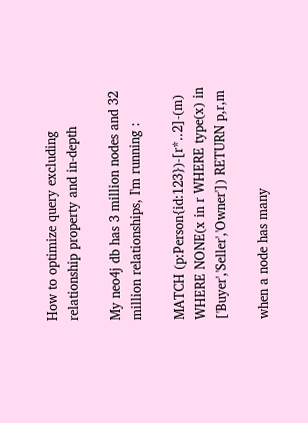How to optimize query excluding relationship property and in-depth

My neo4j db has 3 million nodes and 32 million relationships, I'm running :

MATCH (p:Person{id:123})-[r*..2]-(m) WHERE NONE(x in r WHERE type(x) in ['Buyer','Seller','Owner']) RETURN p,r,m

when a node has many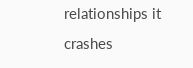relationships it crashes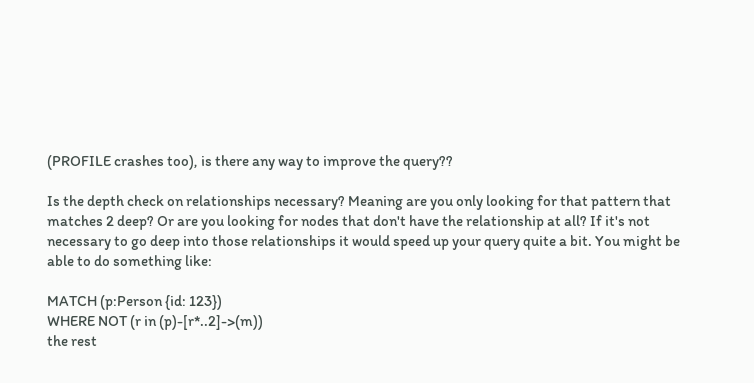(PROFILE crashes too), is there any way to improve the query??

Is the depth check on relationships necessary? Meaning are you only looking for that pattern that matches 2 deep? Or are you looking for nodes that don't have the relationship at all? If it's not necessary to go deep into those relationships it would speed up your query quite a bit. You might be able to do something like:

MATCH (p:Person {id: 123})
WHERE NOT (r in (p)-[r*..2]->(m))
the rest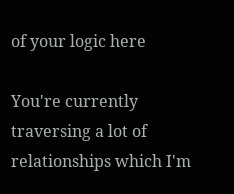of your logic here

You're currently traversing a lot of relationships which I'm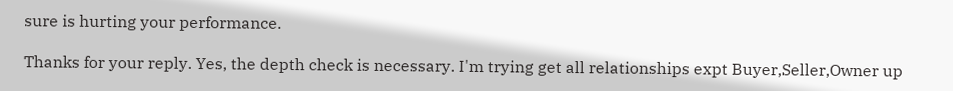sure is hurting your performance.

Thanks for your reply. Yes, the depth check is necessary. I'm trying get all relationships expt Buyer,Seller,Owner up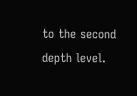to the second depth level.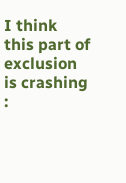I think this part of exclusion is crashing :